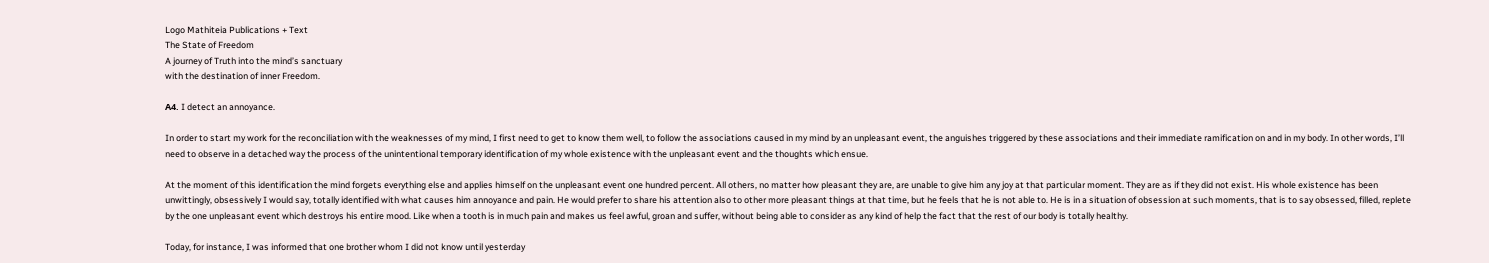Logo Mathiteia Publications + Text
The State of Freedom
A journey of Truth into the mind’s sanctuary
with the destination of inner Freedom.

Α4. I detect an annoyance.

In order to start my work for the reconciliation with the weaknesses of my mind, I first need to get to know them well, to follow the associations caused in my mind by an unpleasant event, the anguishes triggered by these associations and their immediate ramification on and in my body. In other words, I’ll need to observe in a detached way the process of the unintentional temporary identification of my whole existence with the unpleasant event and the thoughts which ensue.

At the moment of this identification the mind forgets everything else and applies himself on the unpleasant event one hundred percent. All others, no matter how pleasant they are, are unable to give him any joy at that particular moment. They are as if they did not exist. His whole existence has been unwittingly, obsessively I would say, totally identified with what causes him annoyance and pain. He would prefer to share his attention also to other more pleasant things at that time, but he feels that he is not able to. He is in a situation of obsession at such moments, that is to say obsessed, filled, replete by the one unpleasant event which destroys his entire mood. Like when a tooth is in much pain and makes us feel awful, groan and suffer, without being able to consider as any kind of help the fact that the rest of our body is totally healthy.

Today, for instance, I was informed that one brother whom I did not know until yesterday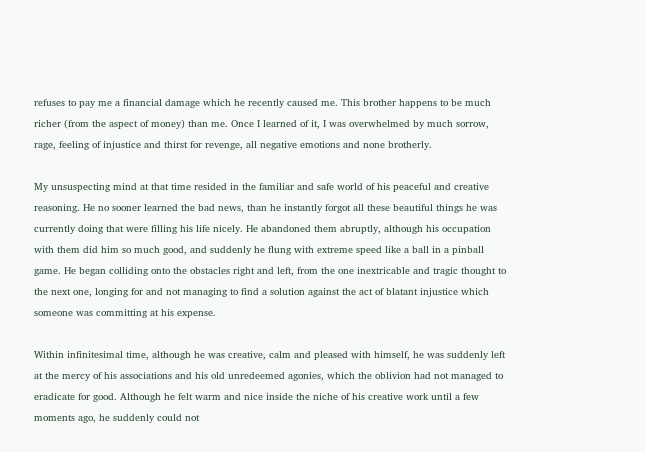refuses to pay me a financial damage which he recently caused me. This brother happens to be much richer (from the aspect of money) than me. Once I learned of it, I was overwhelmed by much sorrow, rage, feeling of injustice and thirst for revenge, all negative emotions and none brotherly.

My unsuspecting mind at that time resided in the familiar and safe world of his peaceful and creative reasoning. He no sooner learned the bad news, than he instantly forgot all these beautiful things he was currently doing that were filling his life nicely. He abandoned them abruptly, although his occupation with them did him so much good, and suddenly he flung with extreme speed like a ball in a pinball game. He began colliding onto the obstacles right and left, from the one inextricable and tragic thought to the next one, longing for and not managing to find a solution against the act of blatant injustice which someone was committing at his expense.

Within infinitesimal time, although he was creative, calm and pleased with himself, he was suddenly left at the mercy of his associations and his old unredeemed agonies, which the oblivion had not managed to eradicate for good. Although he felt warm and nice inside the niche of his creative work until a few moments ago, he suddenly could not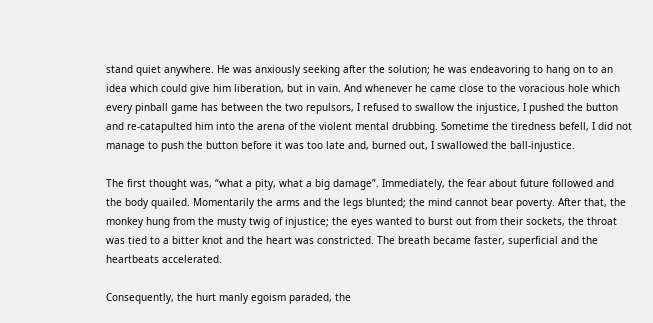stand quiet anywhere. He was anxiously seeking after the solution; he was endeavoring to hang on to an idea which could give him liberation, but in vain. And whenever he came close to the voracious hole which every pinball game has between the two repulsors, I refused to swallow the injustice, I pushed the button and re-catapulted him into the arena of the violent mental drubbing. Sometime the tiredness befell, I did not manage to push the button before it was too late and, burned out, I swallowed the ball-injustice.

The first thought was, “what a pity, what a big damage”. Immediately, the fear about future followed and the body quailed. Momentarily the arms and the legs blunted; the mind cannot bear poverty. After that, the monkey hung from the musty twig of injustice; the eyes wanted to burst out from their sockets, the throat was tied to a bitter knot and the heart was constricted. The breath became faster, superficial and the heartbeats accelerated.

Consequently, the hurt manly egoism paraded, the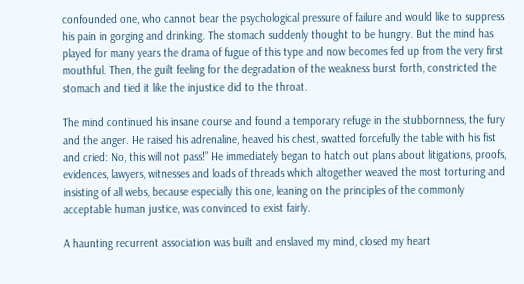confounded one, who cannot bear the psychological pressure of failure and would like to suppress his pain in gorging and drinking. The stomach suddenly thought to be hungry. But the mind has played for many years the drama of fugue of this type and now becomes fed up from the very first mouthful. Then, the guilt feeling for the degradation of the weakness burst forth, constricted the stomach and tied it like the injustice did to the throat.

The mind continued his insane course and found a temporary refuge in the stubbornness, the fury and the anger. He raised his adrenaline, heaved his chest, swatted forcefully the table with his fist and cried: No, this will not pass!” He immediately began to hatch out plans about litigations, proofs, evidences, lawyers, witnesses and loads of threads which altogether weaved the most torturing and insisting of all webs, because especially this one, leaning on the principles of the commonly acceptable human justice, was convinced to exist fairly.

A haunting recurrent association was built and enslaved my mind, closed my heart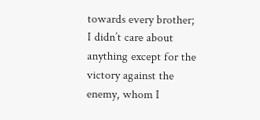towards every brother; I didn’t care about anything except for the victory against the enemy, whom I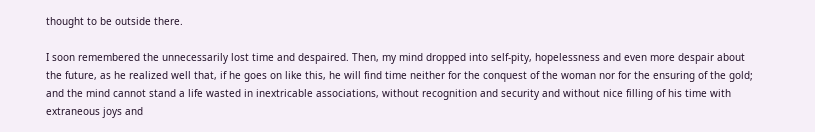thought to be outside there.

I soon remembered the unnecessarily lost time and despaired. Then, my mind dropped into self-pity, hopelessness and even more despair about the future, as he realized well that, if he goes on like this, he will find time neither for the conquest of the woman nor for the ensuring of the gold; and the mind cannot stand a life wasted in inextricable associations, without recognition and security and without nice filling of his time with extraneous joys and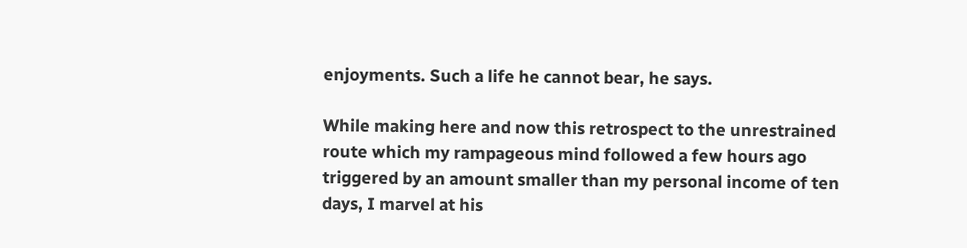enjoyments. Such a life he cannot bear, he says.

While making here and now this retrospect to the unrestrained route which my rampageous mind followed a few hours ago triggered by an amount smaller than my personal income of ten days, I marvel at his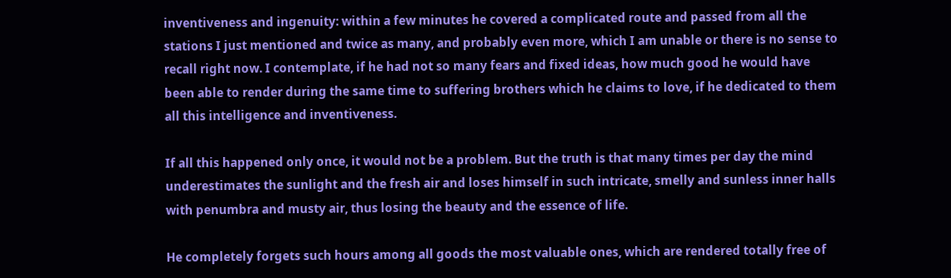inventiveness and ingenuity: within a few minutes he covered a complicated route and passed from all the stations I just mentioned and twice as many, and probably even more, which I am unable or there is no sense to recall right now. I contemplate, if he had not so many fears and fixed ideas, how much good he would have been able to render during the same time to suffering brothers which he claims to love, if he dedicated to them all this intelligence and inventiveness.

If all this happened only once, it would not be a problem. But the truth is that many times per day the mind underestimates the sunlight and the fresh air and loses himself in such intricate, smelly and sunless inner halls with penumbra and musty air, thus losing the beauty and the essence of life.

He completely forgets such hours among all goods the most valuable ones, which are rendered totally free of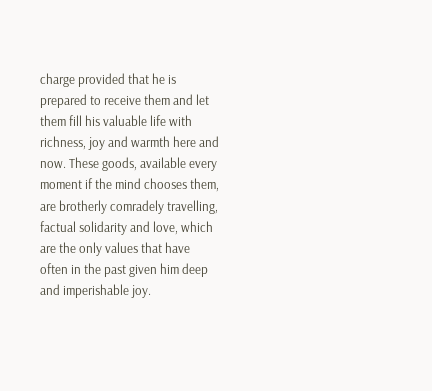charge provided that he is prepared to receive them and let them fill his valuable life with richness, joy and warmth here and now. These goods, available every moment if the mind chooses them, are brotherly comradely travelling, factual solidarity and love, which are the only values that have often in the past given him deep and imperishable joy.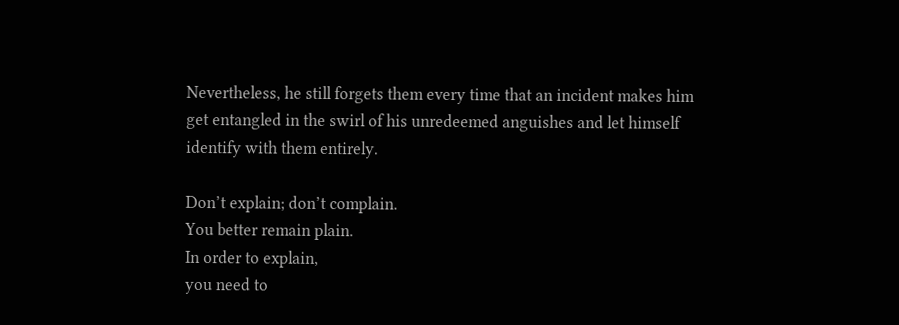Nevertheless, he still forgets them every time that an incident makes him get entangled in the swirl of his unredeemed anguishes and let himself identify with them entirely.

Don’t explain; don’t complain.
You better remain plain.
In order to explain,
you need to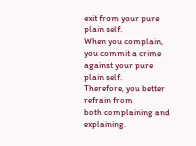exit from your pure plain self.
When you complain,
you commit a crime against your pure plain self.
Therefore, you better refrain from
both complaining and explaining.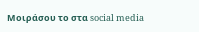Μοιράσου το στα social media